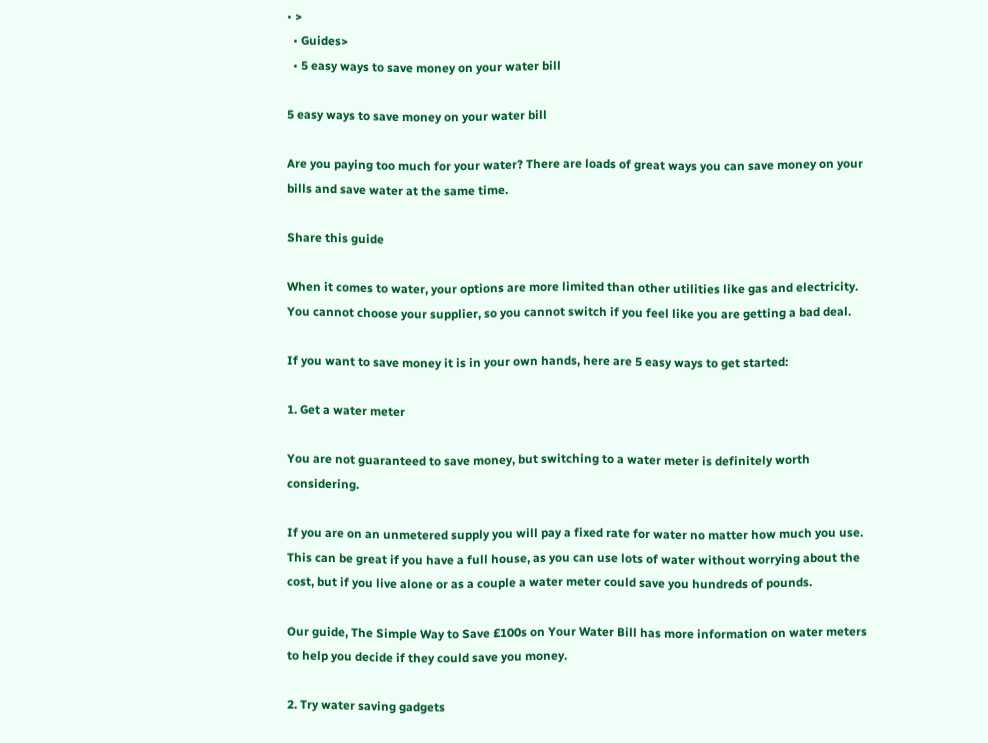• >
  • Guides>
  • 5 easy ways to save money on your water bill

5 easy ways to save money on your water bill

Are you paying too much for your water? There are loads of great ways you can save money on your bills and save water at the same time.

Share this guide

When it comes to water, your options are more limited than other utilities like gas and electricity. You cannot choose your supplier, so you cannot switch if you feel like you are getting a bad deal.

If you want to save money it is in your own hands, here are 5 easy ways to get started:

1. Get a water meter

You are not guaranteed to save money, but switching to a water meter is definitely worth considering.

If you are on an unmetered supply you will pay a fixed rate for water no matter how much you use. This can be great if you have a full house, as you can use lots of water without worrying about the cost, but if you live alone or as a couple a water meter could save you hundreds of pounds.

Our guide, The Simple Way to Save £100s on Your Water Bill has more information on water meters to help you decide if they could save you money.

2. Try water saving gadgets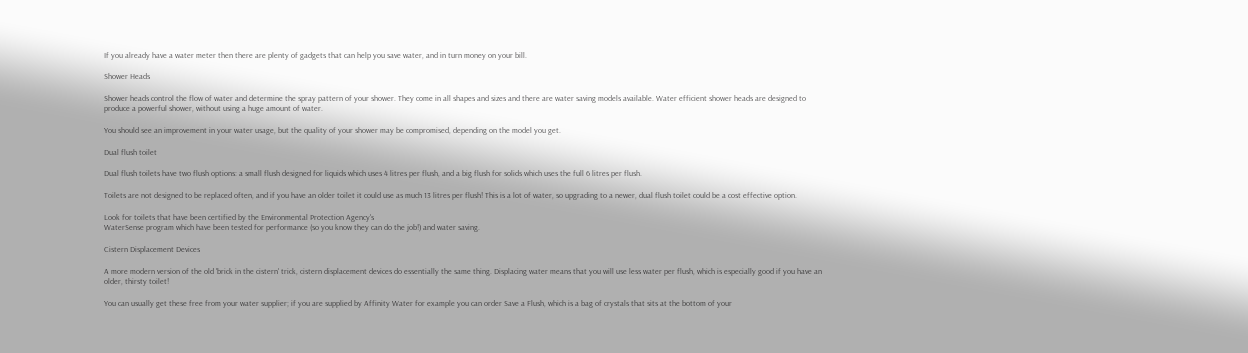If you already have a water meter then there are plenty of gadgets that can help you save water, and in turn money on your bill.

Shower Heads

Shower heads control the flow of water and determine the spray pattern of your shower. They come in all shapes and sizes and there are water saving models available. Water efficient shower heads are designed to produce a powerful shower, without using a huge amount of water.

You should see an improvement in your water usage, but the quality of your shower may be compromised, depending on the model you get.

Dual flush toilet

Dual flush toilets have two flush options: a small flush designed for liquids which uses 4 litres per flush, and a big flush for solids which uses the full 6 litres per flush.

Toilets are not designed to be replaced often, and if you have an older toilet it could use as much 13 litres per flush! This is a lot of water, so upgrading to a newer, dual flush toilet could be a cost effective option.

Look for toilets that have been certified by the Environmental Protection Agency's
WaterSense program which have been tested for performance (so you know they can do the job!) and water saving.

Cistern Displacement Devices

A more modern version of the old 'brick in the cistern' trick, cistern displacement devices do essentially the same thing. Displacing water means that you will use less water per flush, which is especially good if you have an older, thirsty toilet!

You can usually get these free from your water supplier; if you are supplied by Affinity Water for example you can order Save a Flush, which is a bag of crystals that sits at the bottom of your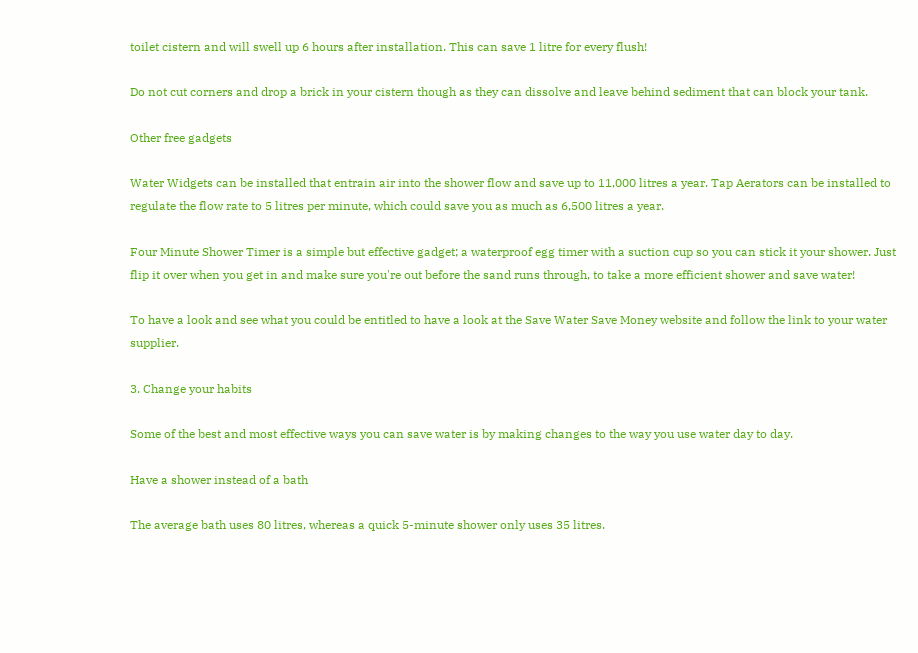toilet cistern and will swell up 6 hours after installation. This can save 1 litre for every flush!

Do not cut corners and drop a brick in your cistern though as they can dissolve and leave behind sediment that can block your tank.

Other free gadgets

Water Widgets can be installed that entrain air into the shower flow and save up to 11,000 litres a year. Tap Aerators can be installed to regulate the flow rate to 5 litres per minute, which could save you as much as 6,500 litres a year.

Four Minute Shower Timer is a simple but effective gadget; a waterproof egg timer with a suction cup so you can stick it your shower. Just flip it over when you get in and make sure you're out before the sand runs through, to take a more efficient shower and save water!

To have a look and see what you could be entitled to have a look at the Save Water Save Money website and follow the link to your water supplier.

3. Change your habits

Some of the best and most effective ways you can save water is by making changes to the way you use water day to day.

Have a shower instead of a bath

The average bath uses 80 litres, whereas a quick 5-minute shower only uses 35 litres.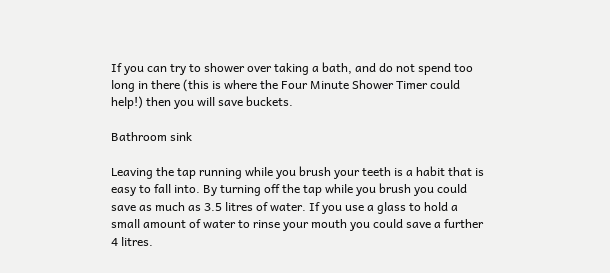If you can try to shower over taking a bath, and do not spend too long in there (this is where the Four Minute Shower Timer could help!) then you will save buckets.

Bathroom sink

Leaving the tap running while you brush your teeth is a habit that is easy to fall into. By turning off the tap while you brush you could save as much as 3.5 litres of water. If you use a glass to hold a small amount of water to rinse your mouth you could save a further 4 litres.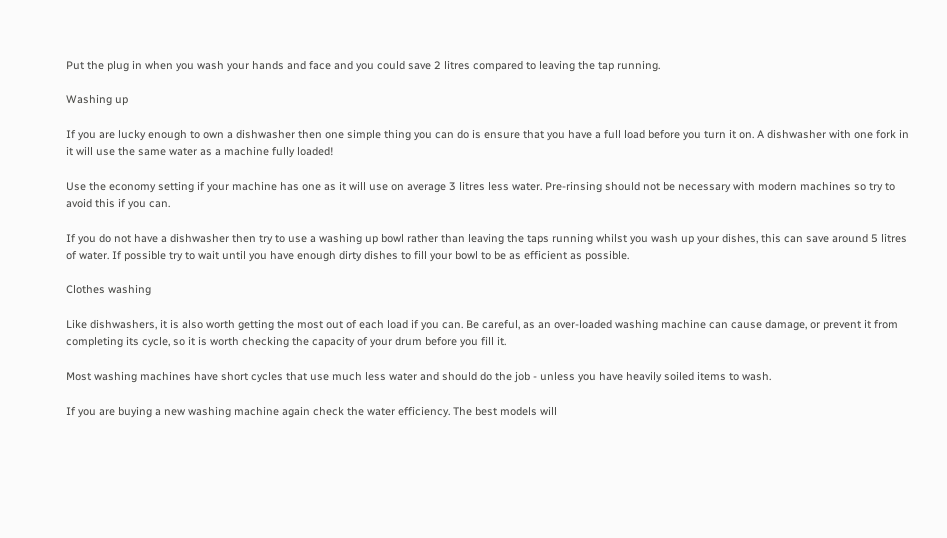Put the plug in when you wash your hands and face and you could save 2 litres compared to leaving the tap running.

Washing up

If you are lucky enough to own a dishwasher then one simple thing you can do is ensure that you have a full load before you turn it on. A dishwasher with one fork in it will use the same water as a machine fully loaded!

Use the economy setting if your machine has one as it will use on average 3 litres less water. Pre-rinsing should not be necessary with modern machines so try to avoid this if you can.

If you do not have a dishwasher then try to use a washing up bowl rather than leaving the taps running whilst you wash up your dishes, this can save around 5 litres of water. If possible try to wait until you have enough dirty dishes to fill your bowl to be as efficient as possible.

Clothes washing

Like dishwashers, it is also worth getting the most out of each load if you can. Be careful, as an over-loaded washing machine can cause damage, or prevent it from completing its cycle, so it is worth checking the capacity of your drum before you fill it.

Most washing machines have short cycles that use much less water and should do the job - unless you have heavily soiled items to wash.

If you are buying a new washing machine again check the water efficiency. The best models will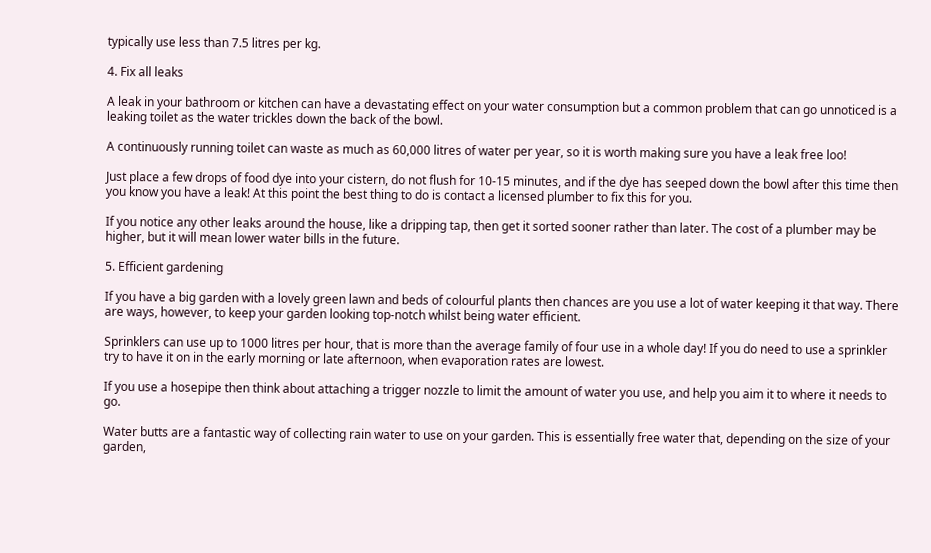typically use less than 7.5 litres per kg.

4. Fix all leaks

A leak in your bathroom or kitchen can have a devastating effect on your water consumption but a common problem that can go unnoticed is a leaking toilet as the water trickles down the back of the bowl.

A continuously running toilet can waste as much as 60,000 litres of water per year, so it is worth making sure you have a leak free loo!

Just place a few drops of food dye into your cistern, do not flush for 10-15 minutes, and if the dye has seeped down the bowl after this time then you know you have a leak! At this point the best thing to do is contact a licensed plumber to fix this for you.

If you notice any other leaks around the house, like a dripping tap, then get it sorted sooner rather than later. The cost of a plumber may be higher, but it will mean lower water bills in the future.

5. Efficient gardening

If you have a big garden with a lovely green lawn and beds of colourful plants then chances are you use a lot of water keeping it that way. There are ways, however, to keep your garden looking top-notch whilst being water efficient.

Sprinklers can use up to 1000 litres per hour, that is more than the average family of four use in a whole day! If you do need to use a sprinkler try to have it on in the early morning or late afternoon, when evaporation rates are lowest.

If you use a hosepipe then think about attaching a trigger nozzle to limit the amount of water you use, and help you aim it to where it needs to go.

Water butts are a fantastic way of collecting rain water to use on your garden. This is essentially free water that, depending on the size of your garden,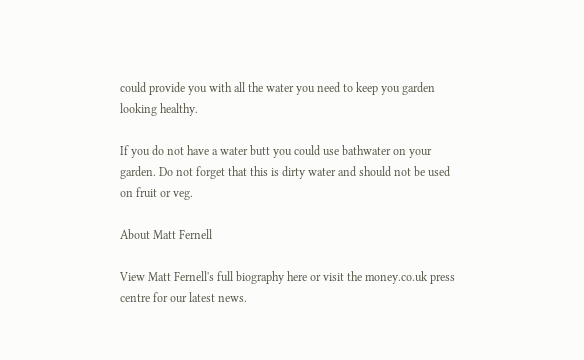could provide you with all the water you need to keep you garden looking healthy.

If you do not have a water butt you could use bathwater on your garden. Do not forget that this is dirty water and should not be used on fruit or veg.

About Matt Fernell

View Matt Fernell's full biography here or visit the money.co.uk press centre for our latest news.